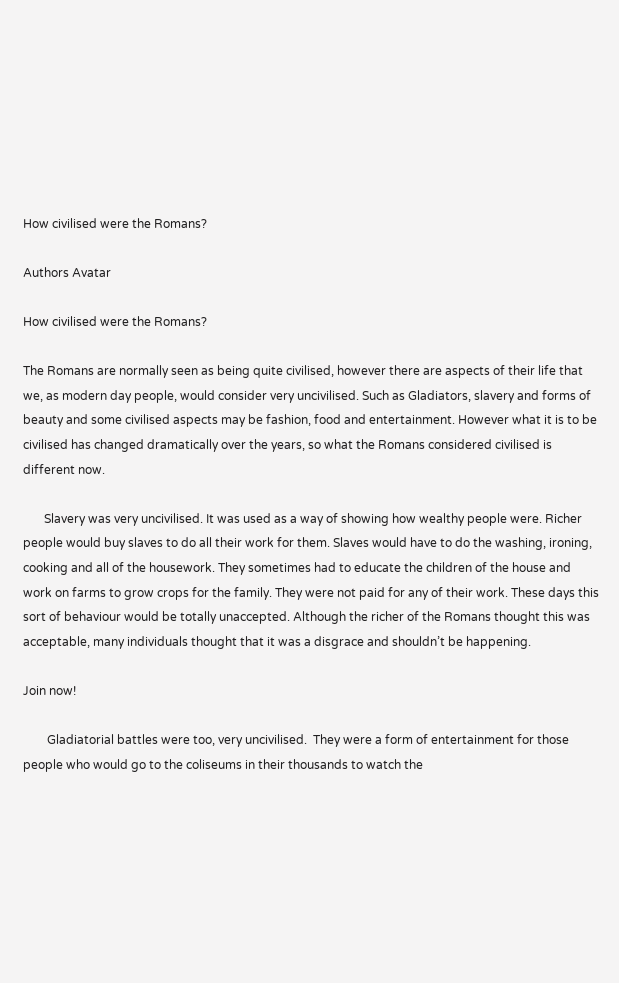How civilised were the Romans?

Authors Avatar

How civilised were the Romans?

The Romans are normally seen as being quite civilised, however there are aspects of their life that we, as modern day people, would consider very uncivilised. Such as Gladiators, slavery and forms of beauty and some civilised aspects may be fashion, food and entertainment. However what it is to be civilised has changed dramatically over the years, so what the Romans considered civilised is different now.

       Slavery was very uncivilised. It was used as a way of showing how wealthy people were. Richer people would buy slaves to do all their work for them. Slaves would have to do the washing, ironing, cooking and all of the housework. They sometimes had to educate the children of the house and work on farms to grow crops for the family. They were not paid for any of their work. These days this sort of behaviour would be totally unaccepted. Although the richer of the Romans thought this was acceptable, many individuals thought that it was a disgrace and shouldn’t be happening.

Join now!

        Gladiatorial battles were too, very uncivilised.  They were a form of entertainment for those people who would go to the coliseums in their thousands to watch the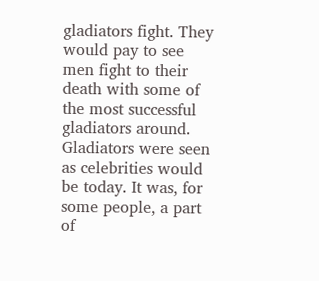gladiators fight. They would pay to see men fight to their death with some of the most successful gladiators around.  Gladiators were seen as celebrities would be today. It was, for some people, a part of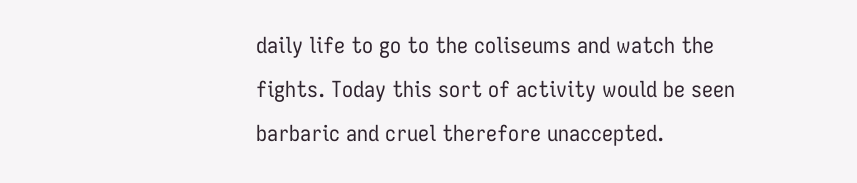daily life to go to the coliseums and watch the fights. Today this sort of activity would be seen barbaric and cruel therefore unaccepted.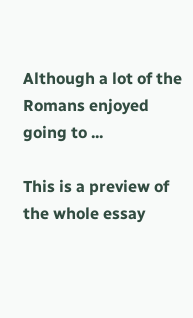Although a lot of the Romans enjoyed going to ...

This is a preview of the whole essay